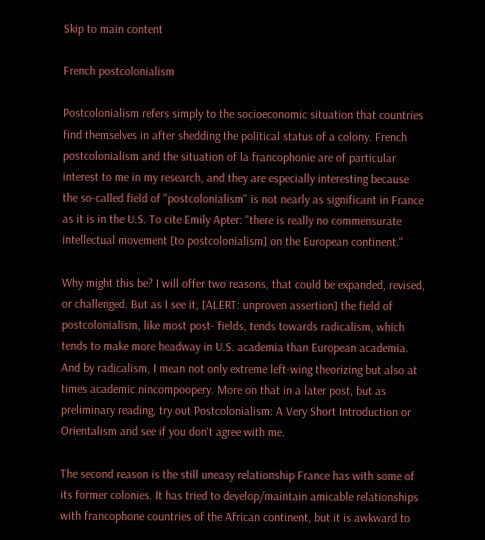Skip to main content

French postcolonialism

Postcolonialism refers simply to the socioeconomic situation that countries find themselves in after shedding the political status of a colony. French postcolonialism and the situation of la francophonie are of particular interest to me in my research, and they are especially interesting because the so-called field of "postcolonialism" is not nearly as significant in France as it is in the U.S. To cite Emily Apter: "there is really no commensurate intellectual movement [to postcolonialism] on the European continent."

Why might this be? I will offer two reasons, that could be expanded, revised, or challenged. But as I see it, [ALERT: unproven assertion] the field of postcolonialism, like most post- fields, tends towards radicalism, which tends to make more headway in U.S. academia than European academia. And by radicalism, I mean not only extreme left-wing theorizing but also at times academic nincompoopery. More on that in a later post, but as preliminary reading, try out Postcolonialism: A Very Short Introduction or Orientalism and see if you don't agree with me.

The second reason is the still uneasy relationship France has with some of its former colonies. It has tried to develop/maintain amicable relationships with francophone countries of the African continent, but it is awkward to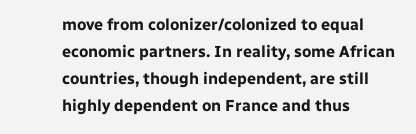move from colonizer/colonized to equal economic partners. In reality, some African countries, though independent, are still highly dependent on France and thus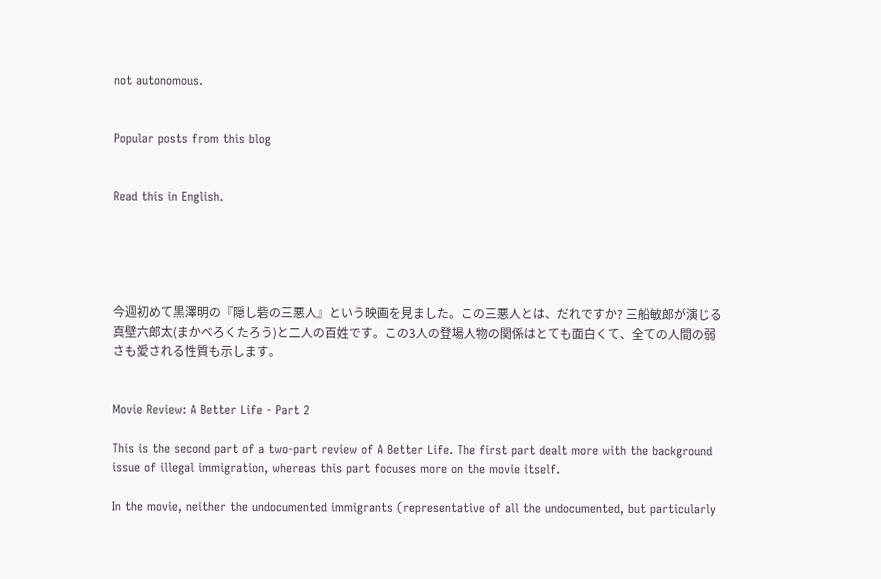not autonomous.


Popular posts from this blog


Read this in English.





今週初めて黒澤明の『隠し砦の三悪人』という映画を見ました。この三悪人とは、だれですか? 三船敏郎が演じる真壁六郎太(まかべろくたろう)と二人の百姓です。この3人の登場人物の関係はとても面白くて、全ての人間の弱さも愛される性質も示します。


Movie Review: A Better Life - Part 2

This is the second part of a two-part review of A Better Life. The first part dealt more with the background issue of illegal immigration, whereas this part focuses more on the movie itself.

In the movie, neither the undocumented immigrants (representative of all the undocumented, but particularly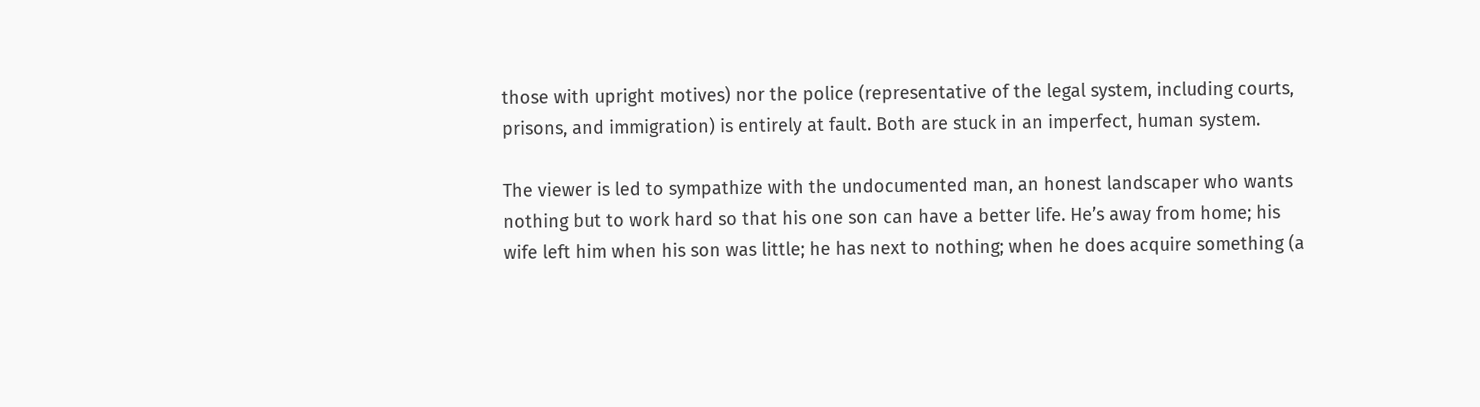those with upright motives) nor the police (representative of the legal system, including courts, prisons, and immigration) is entirely at fault. Both are stuck in an imperfect, human system.

The viewer is led to sympathize with the undocumented man, an honest landscaper who wants nothing but to work hard so that his one son can have a better life. He’s away from home; his wife left him when his son was little; he has next to nothing; when he does acquire something (a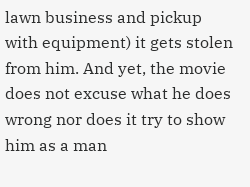lawn business and pickup with equipment) it gets stolen from him. And yet, the movie does not excuse what he does wrong nor does it try to show him as a man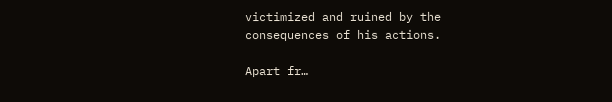victimized and ruined by the consequences of his actions.

Apart fr…